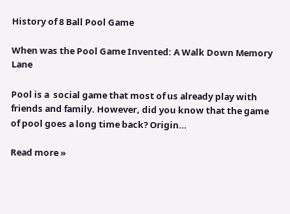History of 8 Ball Pool Game

When was the Pool Game Invented: A Walk Down Memory Lane

Pool is a  social game that most of us already play with friends and family. However, did you know that the game of pool goes a long time back? Origin…

Read more »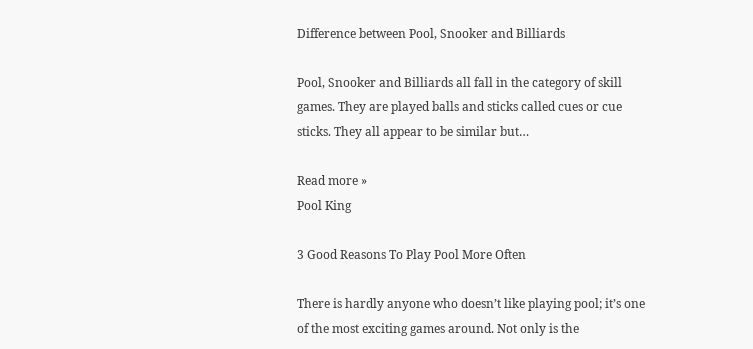Difference between Pool, Snooker and Billiards

Pool, Snooker and Billiards all fall in the category of skill games. They are played balls and sticks called cues or cue sticks. They all appear to be similar but…

Read more »
Pool King

3 Good Reasons To Play Pool More Often

There is hardly anyone who doesn’t like playing pool; it’s one of the most exciting games around. Not only is the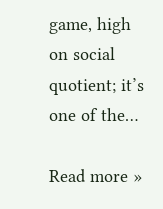game, high on social quotient; it’s one of the…

Read more »